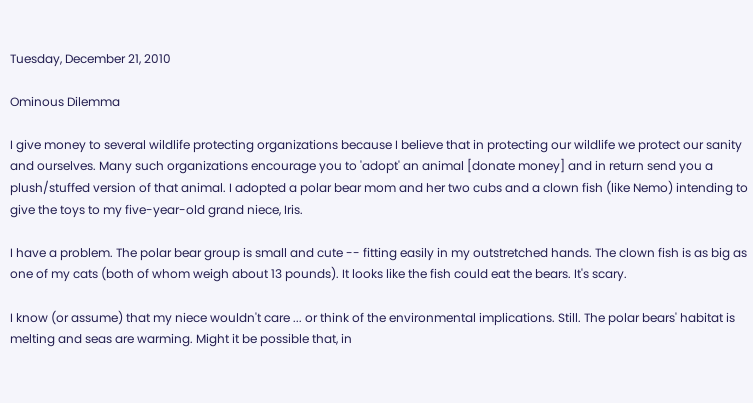Tuesday, December 21, 2010

Ominous Dilemma

I give money to several wildlife protecting organizations because I believe that in protecting our wildlife we protect our sanity and ourselves. Many such organizations encourage you to 'adopt' an animal [donate money] and in return send you a plush/stuffed version of that animal. I adopted a polar bear mom and her two cubs and a clown fish (like Nemo) intending to give the toys to my five-year-old grand niece, Iris.

I have a problem. The polar bear group is small and cute -- fitting easily in my outstretched hands. The clown fish is as big as one of my cats (both of whom weigh about 13 pounds). It looks like the fish could eat the bears. It's scary.

I know (or assume) that my niece wouldn't care ... or think of the environmental implications. Still. The polar bears' habitat is melting and seas are warming. Might it be possible that, in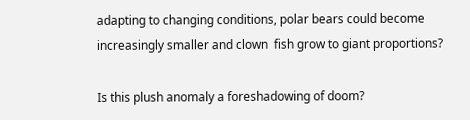adapting to changing conditions, polar bears could become increasingly smaller and clown  fish grow to giant proportions?

Is this plush anomaly a foreshadowing of doom?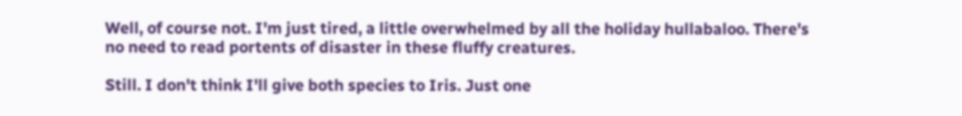Well, of course not. I'm just tired, a little overwhelmed by all the holiday hullabaloo. There's no need to read portents of disaster in these fluffy creatures.

Still. I don't think I'll give both species to Iris. Just one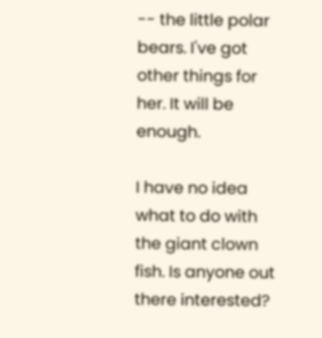-- the little polar bears. I've got other things for her. It will be enough.

I have no idea what to do with the giant clown fish. Is anyone out there interested?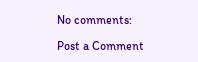No comments:

Post a Comment